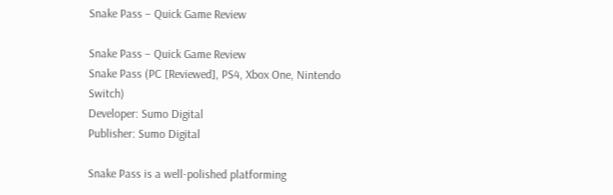Snake Pass – Quick Game Review

Snake Pass – Quick Game Review
Snake Pass (PC [Reviewed], PS4, Xbox One, Nintendo Switch)
Developer: Sumo Digital
Publisher: Sumo Digital

Snake Pass is a well-polished platforming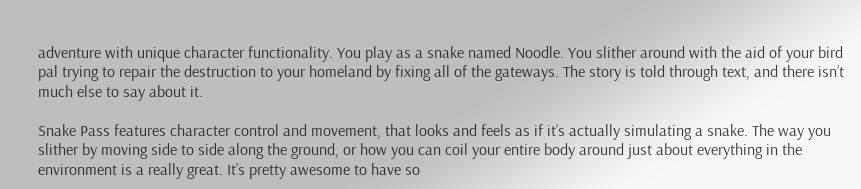adventure with unique character functionality. You play as a snake named Noodle. You slither around with the aid of your bird pal trying to repair the destruction to your homeland by fixing all of the gateways. The story is told through text, and there isn’t much else to say about it.

Snake Pass features character control and movement, that looks and feels as if it’s actually simulating a snake. The way you slither by moving side to side along the ground, or how you can coil your entire body around just about everything in the environment is a really great. It’s pretty awesome to have so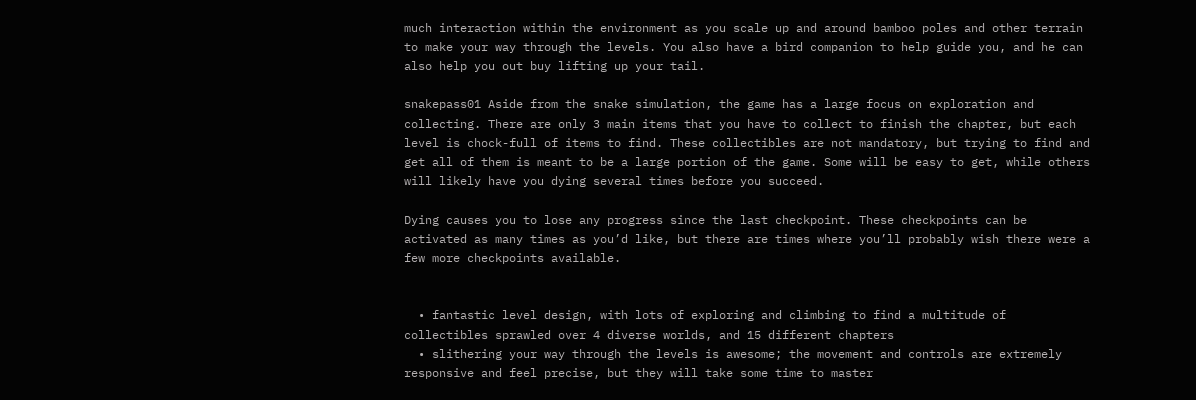much interaction within the environment as you scale up and around bamboo poles and other terrain to make your way through the levels. You also have a bird companion to help guide you, and he can also help you out buy lifting up your tail.

snakepass01 Aside from the snake simulation, the game has a large focus on exploration and collecting. There are only 3 main items that you have to collect to finish the chapter, but each level is chock-full of items to find. These collectibles are not mandatory, but trying to find and get all of them is meant to be a large portion of the game. Some will be easy to get, while others will likely have you dying several times before you succeed.

Dying causes you to lose any progress since the last checkpoint. These checkpoints can be activated as many times as you’d like, but there are times where you’ll probably wish there were a few more checkpoints available.


  • fantastic level design, with lots of exploring and climbing to find a multitude of collectibles sprawled over 4 diverse worlds, and 15 different chapters
  • slithering your way through the levels is awesome; the movement and controls are extremely responsive and feel precise, but they will take some time to master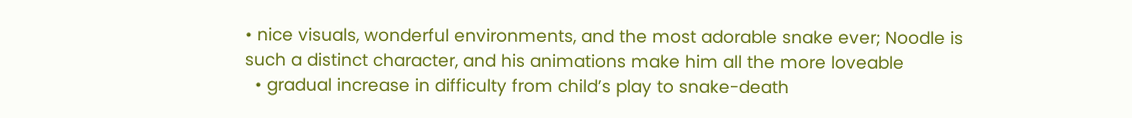• nice visuals, wonderful environments, and the most adorable snake ever; Noodle is such a distinct character, and his animations make him all the more loveable
  • gradual increase in difficulty from child’s play to snake-death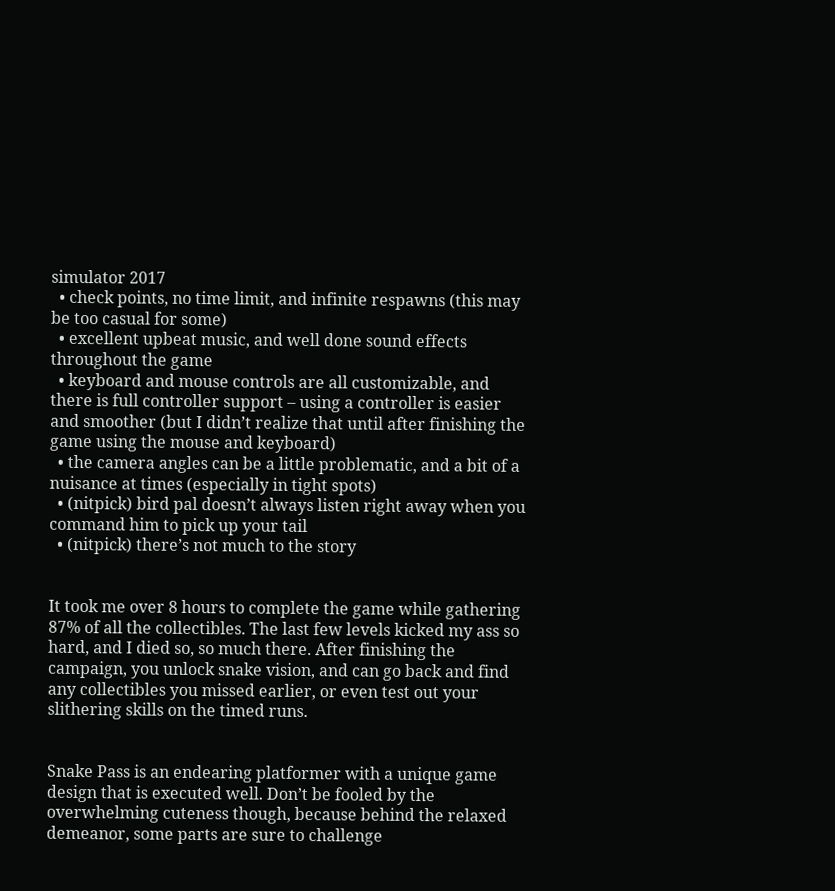simulator 2017
  • check points, no time limit, and infinite respawns (this may be too casual for some)
  • excellent upbeat music, and well done sound effects throughout the game
  • keyboard and mouse controls are all customizable, and there is full controller support – using a controller is easier and smoother (but I didn’t realize that until after finishing the game using the mouse and keyboard)
  • the camera angles can be a little problematic, and a bit of a nuisance at times (especially in tight spots)
  • (nitpick) bird pal doesn’t always listen right away when you command him to pick up your tail
  • (nitpick) there’s not much to the story


It took me over 8 hours to complete the game while gathering 87% of all the collectibles. The last few levels kicked my ass so hard, and I died so, so much there. After finishing the campaign, you unlock snake vision, and can go back and find any collectibles you missed earlier, or even test out your slithering skills on the timed runs.


Snake Pass is an endearing platformer with a unique game design that is executed well. Don’t be fooled by the overwhelming cuteness though, because behind the relaxed demeanor, some parts are sure to challenge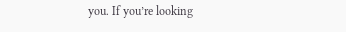you. If you’re looking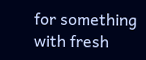for something with fresh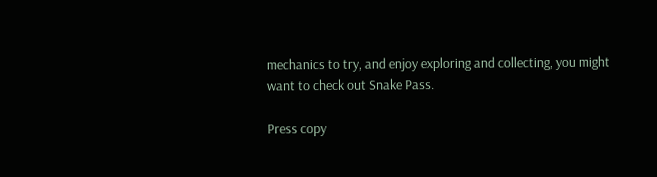mechanics to try, and enjoy exploring and collecting, you might want to check out Snake Pass.

Press copy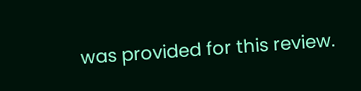was provided for this review.